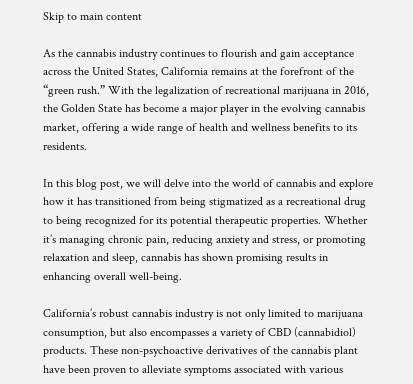Skip to main content

As the cannabis industry continues to flourish and gain acceptance across the United States, California remains at the forefront of the “green rush.” With the legalization of recreational marijuana in 2016, the Golden State has become a major player in the evolving cannabis market, offering a wide range of health and wellness benefits to its residents.

In this blog post, we will delve into the world of cannabis and explore how it has transitioned from being stigmatized as a recreational drug to being recognized for its potential therapeutic properties. Whether it’s managing chronic pain, reducing anxiety and stress, or promoting relaxation and sleep, cannabis has shown promising results in enhancing overall well-being.

California’s robust cannabis industry is not only limited to marijuana consumption, but also encompasses a variety of CBD (cannabidiol) products. These non-psychoactive derivatives of the cannabis plant have been proven to alleviate symptoms associated with various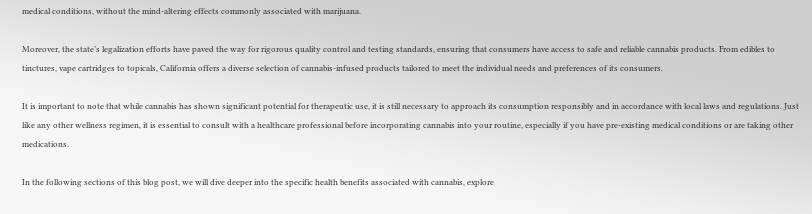medical conditions, without the mind-altering effects commonly associated with marijuana.

Moreover, the state’s legalization efforts have paved the way for rigorous quality control and testing standards, ensuring that consumers have access to safe and reliable cannabis products. From edibles to tinctures, vape cartridges to topicals, California offers a diverse selection of cannabis-infused products tailored to meet the individual needs and preferences of its consumers.

It is important to note that while cannabis has shown significant potential for therapeutic use, it is still necessary to approach its consumption responsibly and in accordance with local laws and regulations. Just like any other wellness regimen, it is essential to consult with a healthcare professional before incorporating cannabis into your routine, especially if you have pre-existing medical conditions or are taking other medications.

In the following sections of this blog post, we will dive deeper into the specific health benefits associated with cannabis, explore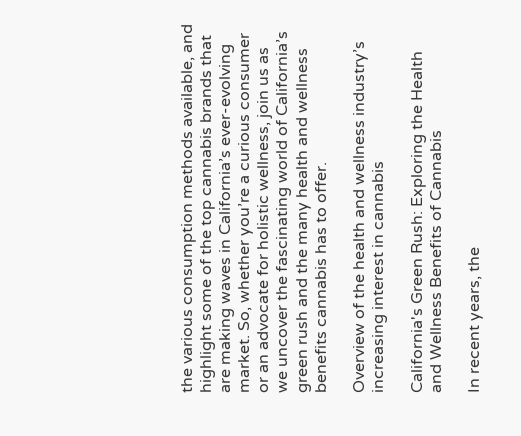the various consumption methods available, and highlight some of the top cannabis brands that are making waves in California’s ever-evolving market. So, whether you’re a curious consumer or an advocate for holistic wellness, join us as we uncover the fascinating world of California’s green rush and the many health and wellness benefits cannabis has to offer.

Overview of the health and wellness industry’s increasing interest in cannabis

California's Green Rush: Exploring the Health and Wellness Benefits of Cannabis

In recent years, the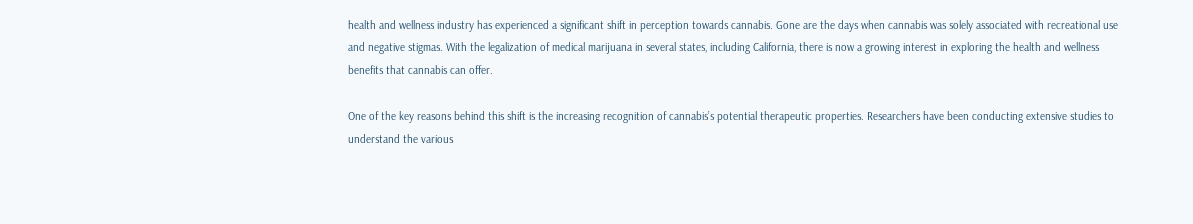health and wellness industry has experienced a significant shift in perception towards cannabis. Gone are the days when cannabis was solely associated with recreational use and negative stigmas. With the legalization of medical marijuana in several states, including California, there is now a growing interest in exploring the health and wellness benefits that cannabis can offer.

One of the key reasons behind this shift is the increasing recognition of cannabis’s potential therapeutic properties. Researchers have been conducting extensive studies to understand the various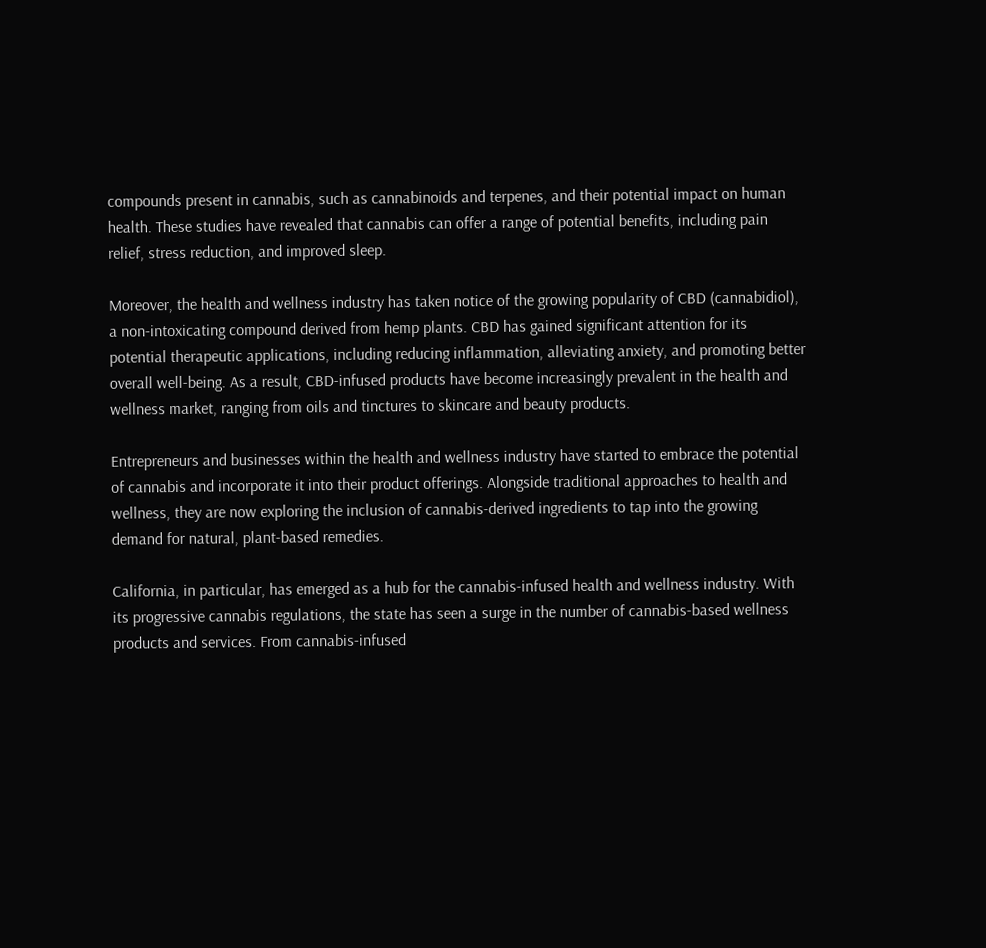compounds present in cannabis, such as cannabinoids and terpenes, and their potential impact on human health. These studies have revealed that cannabis can offer a range of potential benefits, including pain relief, stress reduction, and improved sleep.

Moreover, the health and wellness industry has taken notice of the growing popularity of CBD (cannabidiol), a non-intoxicating compound derived from hemp plants. CBD has gained significant attention for its potential therapeutic applications, including reducing inflammation, alleviating anxiety, and promoting better overall well-being. As a result, CBD-infused products have become increasingly prevalent in the health and wellness market, ranging from oils and tinctures to skincare and beauty products.

Entrepreneurs and businesses within the health and wellness industry have started to embrace the potential of cannabis and incorporate it into their product offerings. Alongside traditional approaches to health and wellness, they are now exploring the inclusion of cannabis-derived ingredients to tap into the growing demand for natural, plant-based remedies.

California, in particular, has emerged as a hub for the cannabis-infused health and wellness industry. With its progressive cannabis regulations, the state has seen a surge in the number of cannabis-based wellness products and services. From cannabis-infused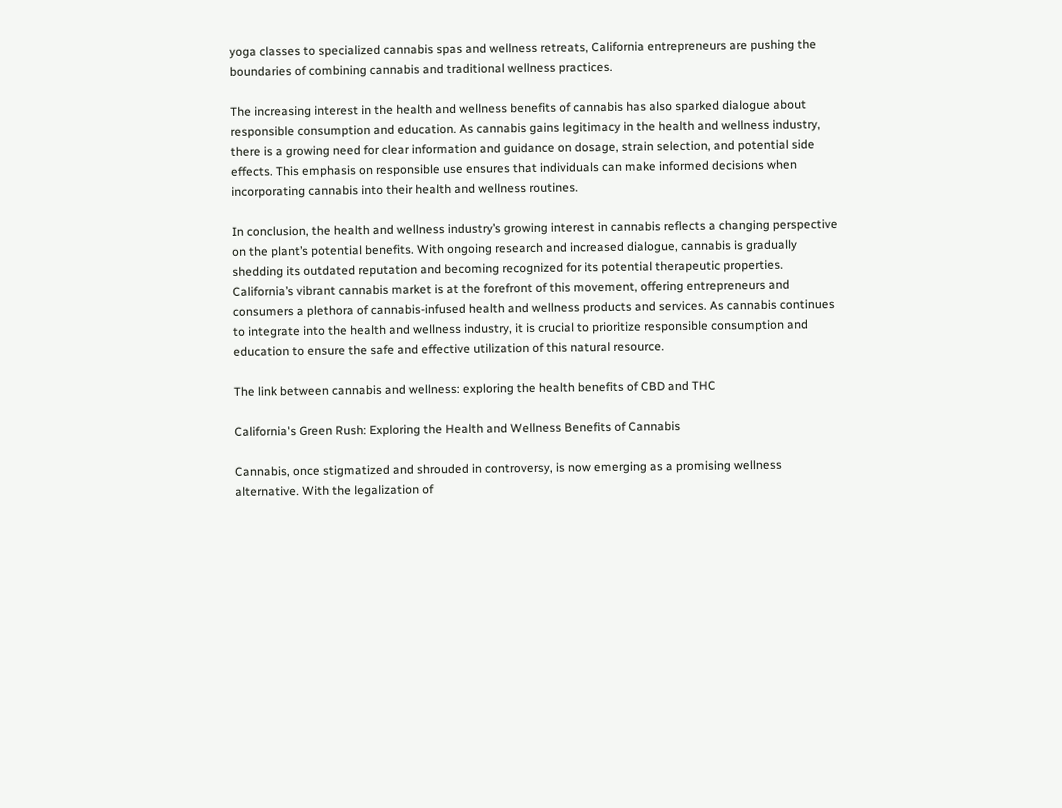yoga classes to specialized cannabis spas and wellness retreats, California entrepreneurs are pushing the boundaries of combining cannabis and traditional wellness practices.

The increasing interest in the health and wellness benefits of cannabis has also sparked dialogue about responsible consumption and education. As cannabis gains legitimacy in the health and wellness industry, there is a growing need for clear information and guidance on dosage, strain selection, and potential side effects. This emphasis on responsible use ensures that individuals can make informed decisions when incorporating cannabis into their health and wellness routines.

In conclusion, the health and wellness industry’s growing interest in cannabis reflects a changing perspective on the plant’s potential benefits. With ongoing research and increased dialogue, cannabis is gradually shedding its outdated reputation and becoming recognized for its potential therapeutic properties. California’s vibrant cannabis market is at the forefront of this movement, offering entrepreneurs and consumers a plethora of cannabis-infused health and wellness products and services. As cannabis continues to integrate into the health and wellness industry, it is crucial to prioritize responsible consumption and education to ensure the safe and effective utilization of this natural resource.

The link between cannabis and wellness: exploring the health benefits of CBD and THC

California's Green Rush: Exploring the Health and Wellness Benefits of Cannabis

Cannabis, once stigmatized and shrouded in controversy, is now emerging as a promising wellness alternative. With the legalization of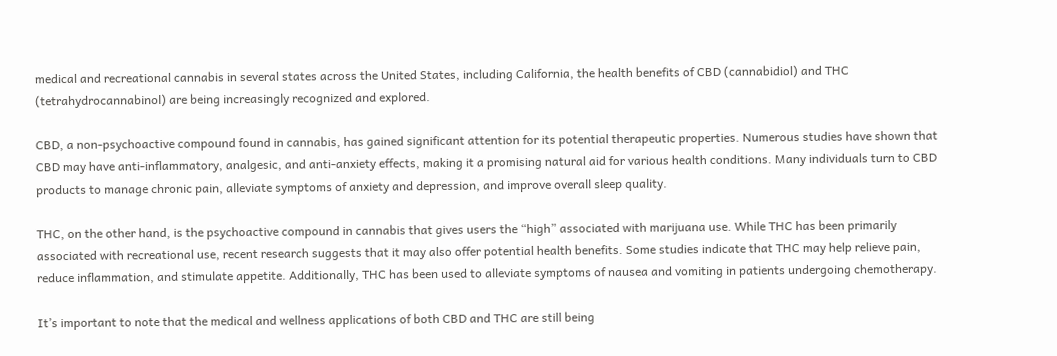medical and recreational cannabis in several states across the United States, including California, the health benefits of CBD (cannabidiol) and THC (tetrahydrocannabinol) are being increasingly recognized and explored.

CBD, a non-psychoactive compound found in cannabis, has gained significant attention for its potential therapeutic properties. Numerous studies have shown that CBD may have anti-inflammatory, analgesic, and anti-anxiety effects, making it a promising natural aid for various health conditions. Many individuals turn to CBD products to manage chronic pain, alleviate symptoms of anxiety and depression, and improve overall sleep quality.

THC, on the other hand, is the psychoactive compound in cannabis that gives users the “high” associated with marijuana use. While THC has been primarily associated with recreational use, recent research suggests that it may also offer potential health benefits. Some studies indicate that THC may help relieve pain, reduce inflammation, and stimulate appetite. Additionally, THC has been used to alleviate symptoms of nausea and vomiting in patients undergoing chemotherapy.

It’s important to note that the medical and wellness applications of both CBD and THC are still being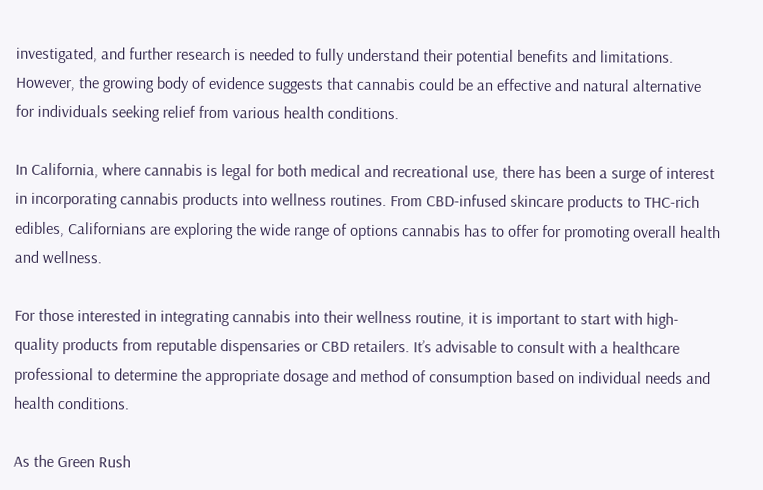investigated, and further research is needed to fully understand their potential benefits and limitations. However, the growing body of evidence suggests that cannabis could be an effective and natural alternative for individuals seeking relief from various health conditions.

In California, where cannabis is legal for both medical and recreational use, there has been a surge of interest in incorporating cannabis products into wellness routines. From CBD-infused skincare products to THC-rich edibles, Californians are exploring the wide range of options cannabis has to offer for promoting overall health and wellness.

For those interested in integrating cannabis into their wellness routine, it is important to start with high-quality products from reputable dispensaries or CBD retailers. It’s advisable to consult with a healthcare professional to determine the appropriate dosage and method of consumption based on individual needs and health conditions.

As the Green Rush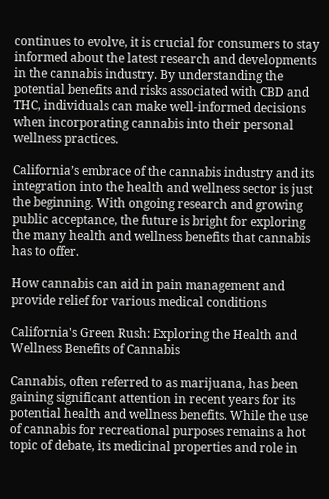continues to evolve, it is crucial for consumers to stay informed about the latest research and developments in the cannabis industry. By understanding the potential benefits and risks associated with CBD and THC, individuals can make well-informed decisions when incorporating cannabis into their personal wellness practices.

California’s embrace of the cannabis industry and its integration into the health and wellness sector is just the beginning. With ongoing research and growing public acceptance, the future is bright for exploring the many health and wellness benefits that cannabis has to offer.

How cannabis can aid in pain management and provide relief for various medical conditions

California's Green Rush: Exploring the Health and Wellness Benefits of Cannabis

Cannabis, often referred to as marijuana, has been gaining significant attention in recent years for its potential health and wellness benefits. While the use of cannabis for recreational purposes remains a hot topic of debate, its medicinal properties and role in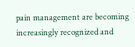pain management are becoming increasingly recognized and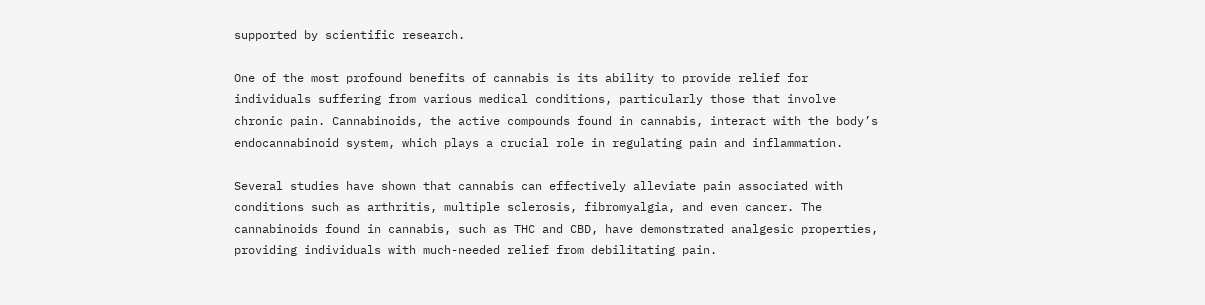supported by scientific research.

One of the most profound benefits of cannabis is its ability to provide relief for individuals suffering from various medical conditions, particularly those that involve chronic pain. Cannabinoids, the active compounds found in cannabis, interact with the body’s endocannabinoid system, which plays a crucial role in regulating pain and inflammation.

Several studies have shown that cannabis can effectively alleviate pain associated with conditions such as arthritis, multiple sclerosis, fibromyalgia, and even cancer. The cannabinoids found in cannabis, such as THC and CBD, have demonstrated analgesic properties, providing individuals with much-needed relief from debilitating pain.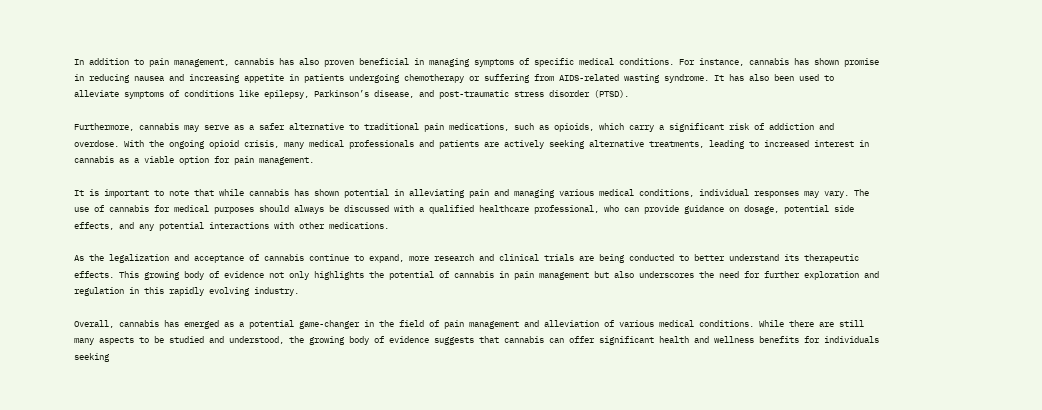In addition to pain management, cannabis has also proven beneficial in managing symptoms of specific medical conditions. For instance, cannabis has shown promise in reducing nausea and increasing appetite in patients undergoing chemotherapy or suffering from AIDS-related wasting syndrome. It has also been used to alleviate symptoms of conditions like epilepsy, Parkinson’s disease, and post-traumatic stress disorder (PTSD).

Furthermore, cannabis may serve as a safer alternative to traditional pain medications, such as opioids, which carry a significant risk of addiction and overdose. With the ongoing opioid crisis, many medical professionals and patients are actively seeking alternative treatments, leading to increased interest in cannabis as a viable option for pain management.

It is important to note that while cannabis has shown potential in alleviating pain and managing various medical conditions, individual responses may vary. The use of cannabis for medical purposes should always be discussed with a qualified healthcare professional, who can provide guidance on dosage, potential side effects, and any potential interactions with other medications.

As the legalization and acceptance of cannabis continue to expand, more research and clinical trials are being conducted to better understand its therapeutic effects. This growing body of evidence not only highlights the potential of cannabis in pain management but also underscores the need for further exploration and regulation in this rapidly evolving industry.

Overall, cannabis has emerged as a potential game-changer in the field of pain management and alleviation of various medical conditions. While there are still many aspects to be studied and understood, the growing body of evidence suggests that cannabis can offer significant health and wellness benefits for individuals seeking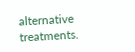alternative treatments.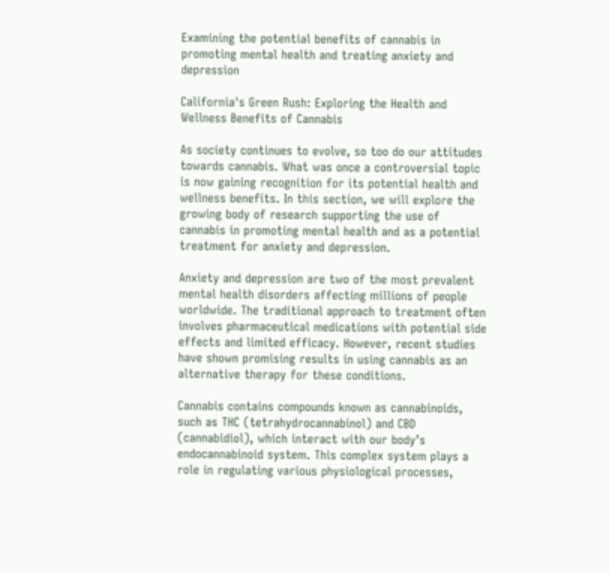Examining the potential benefits of cannabis in promoting mental health and treating anxiety and depression

California's Green Rush: Exploring the Health and Wellness Benefits of Cannabis

As society continues to evolve, so too do our attitudes towards cannabis. What was once a controversial topic is now gaining recognition for its potential health and wellness benefits. In this section, we will explore the growing body of research supporting the use of cannabis in promoting mental health and as a potential treatment for anxiety and depression.

Anxiety and depression are two of the most prevalent mental health disorders affecting millions of people worldwide. The traditional approach to treatment often involves pharmaceutical medications with potential side effects and limited efficacy. However, recent studies have shown promising results in using cannabis as an alternative therapy for these conditions.

Cannabis contains compounds known as cannabinoids, such as THC (tetrahydrocannabinol) and CBD (cannabidiol), which interact with our body’s endocannabinoid system. This complex system plays a role in regulating various physiological processes,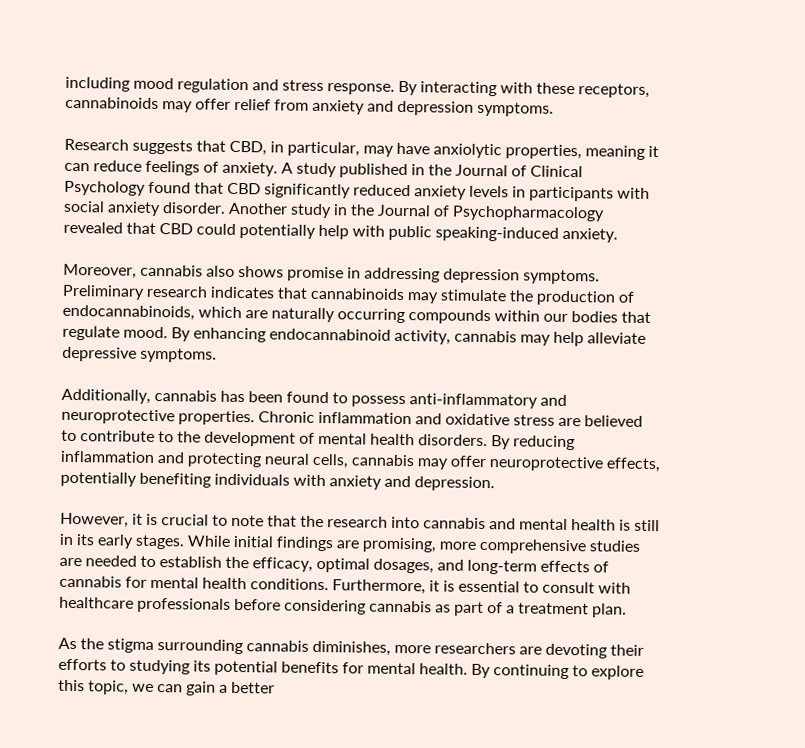including mood regulation and stress response. By interacting with these receptors, cannabinoids may offer relief from anxiety and depression symptoms.

Research suggests that CBD, in particular, may have anxiolytic properties, meaning it can reduce feelings of anxiety. A study published in the Journal of Clinical Psychology found that CBD significantly reduced anxiety levels in participants with social anxiety disorder. Another study in the Journal of Psychopharmacology revealed that CBD could potentially help with public speaking-induced anxiety.

Moreover, cannabis also shows promise in addressing depression symptoms. Preliminary research indicates that cannabinoids may stimulate the production of endocannabinoids, which are naturally occurring compounds within our bodies that regulate mood. By enhancing endocannabinoid activity, cannabis may help alleviate depressive symptoms.

Additionally, cannabis has been found to possess anti-inflammatory and neuroprotective properties. Chronic inflammation and oxidative stress are believed to contribute to the development of mental health disorders. By reducing inflammation and protecting neural cells, cannabis may offer neuroprotective effects, potentially benefiting individuals with anxiety and depression.

However, it is crucial to note that the research into cannabis and mental health is still in its early stages. While initial findings are promising, more comprehensive studies are needed to establish the efficacy, optimal dosages, and long-term effects of cannabis for mental health conditions. Furthermore, it is essential to consult with healthcare professionals before considering cannabis as part of a treatment plan.

As the stigma surrounding cannabis diminishes, more researchers are devoting their efforts to studying its potential benefits for mental health. By continuing to explore this topic, we can gain a better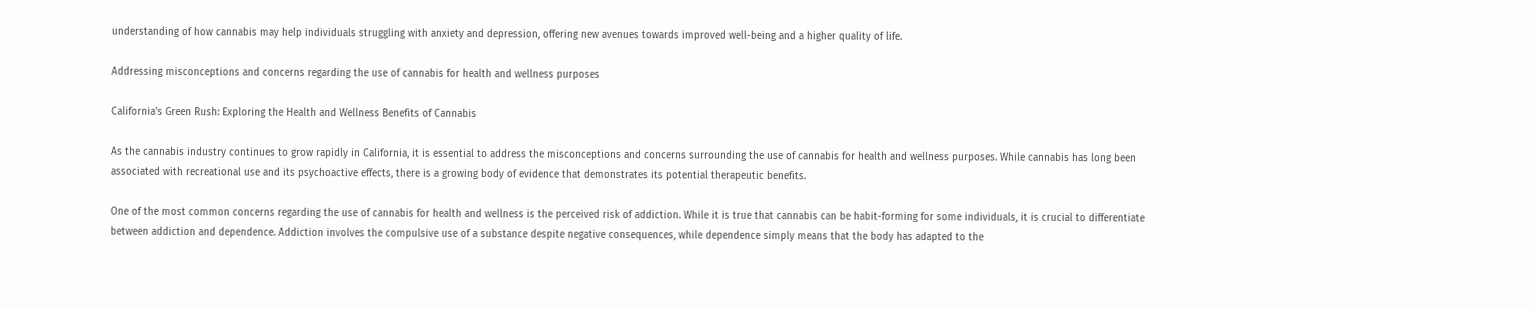understanding of how cannabis may help individuals struggling with anxiety and depression, offering new avenues towards improved well-being and a higher quality of life.

Addressing misconceptions and concerns regarding the use of cannabis for health and wellness purposes

California's Green Rush: Exploring the Health and Wellness Benefits of Cannabis

As the cannabis industry continues to grow rapidly in California, it is essential to address the misconceptions and concerns surrounding the use of cannabis for health and wellness purposes. While cannabis has long been associated with recreational use and its psychoactive effects, there is a growing body of evidence that demonstrates its potential therapeutic benefits.

One of the most common concerns regarding the use of cannabis for health and wellness is the perceived risk of addiction. While it is true that cannabis can be habit-forming for some individuals, it is crucial to differentiate between addiction and dependence. Addiction involves the compulsive use of a substance despite negative consequences, while dependence simply means that the body has adapted to the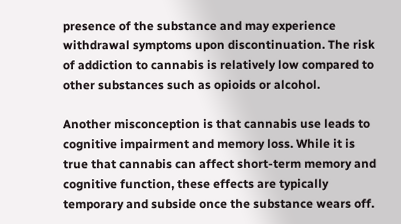presence of the substance and may experience withdrawal symptoms upon discontinuation. The risk of addiction to cannabis is relatively low compared to other substances such as opioids or alcohol.

Another misconception is that cannabis use leads to cognitive impairment and memory loss. While it is true that cannabis can affect short-term memory and cognitive function, these effects are typically temporary and subside once the substance wears off.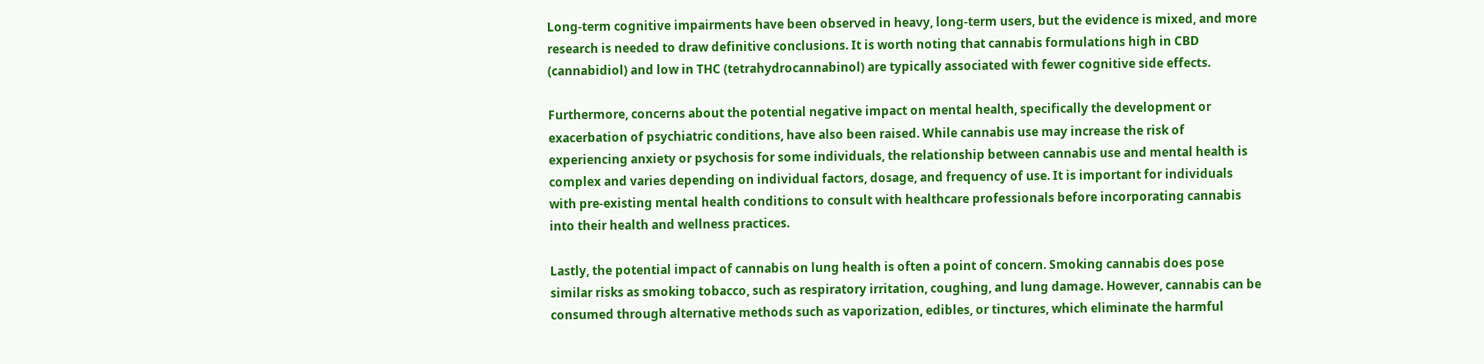Long-term cognitive impairments have been observed in heavy, long-term users, but the evidence is mixed, and more research is needed to draw definitive conclusions. It is worth noting that cannabis formulations high in CBD (cannabidiol) and low in THC (tetrahydrocannabinol) are typically associated with fewer cognitive side effects.

Furthermore, concerns about the potential negative impact on mental health, specifically the development or exacerbation of psychiatric conditions, have also been raised. While cannabis use may increase the risk of experiencing anxiety or psychosis for some individuals, the relationship between cannabis use and mental health is complex and varies depending on individual factors, dosage, and frequency of use. It is important for individuals with pre-existing mental health conditions to consult with healthcare professionals before incorporating cannabis into their health and wellness practices.

Lastly, the potential impact of cannabis on lung health is often a point of concern. Smoking cannabis does pose similar risks as smoking tobacco, such as respiratory irritation, coughing, and lung damage. However, cannabis can be consumed through alternative methods such as vaporization, edibles, or tinctures, which eliminate the harmful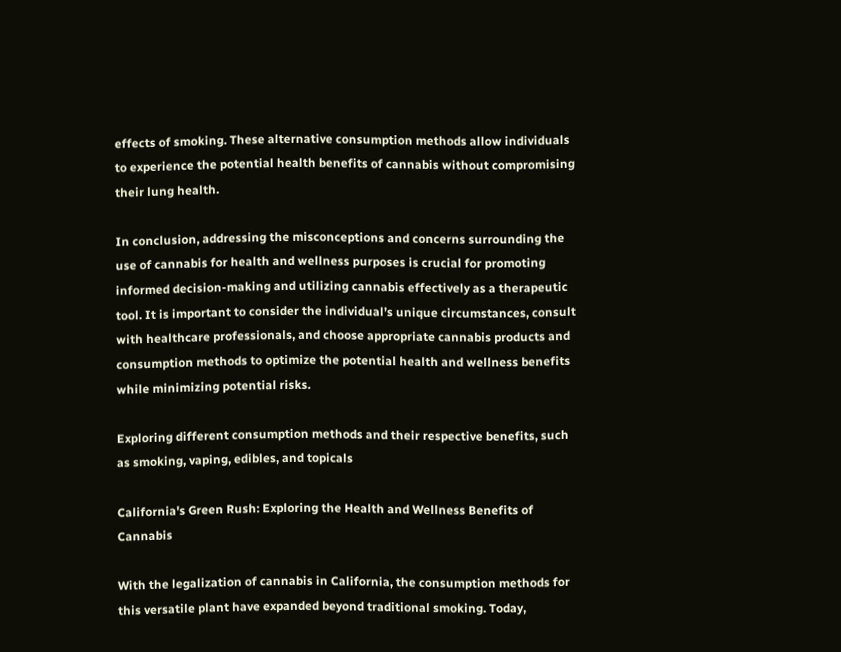effects of smoking. These alternative consumption methods allow individuals to experience the potential health benefits of cannabis without compromising their lung health.

In conclusion, addressing the misconceptions and concerns surrounding the use of cannabis for health and wellness purposes is crucial for promoting informed decision-making and utilizing cannabis effectively as a therapeutic tool. It is important to consider the individual’s unique circumstances, consult with healthcare professionals, and choose appropriate cannabis products and consumption methods to optimize the potential health and wellness benefits while minimizing potential risks.

Exploring different consumption methods and their respective benefits, such as smoking, vaping, edibles, and topicals

California's Green Rush: Exploring the Health and Wellness Benefits of Cannabis

With the legalization of cannabis in California, the consumption methods for this versatile plant have expanded beyond traditional smoking. Today,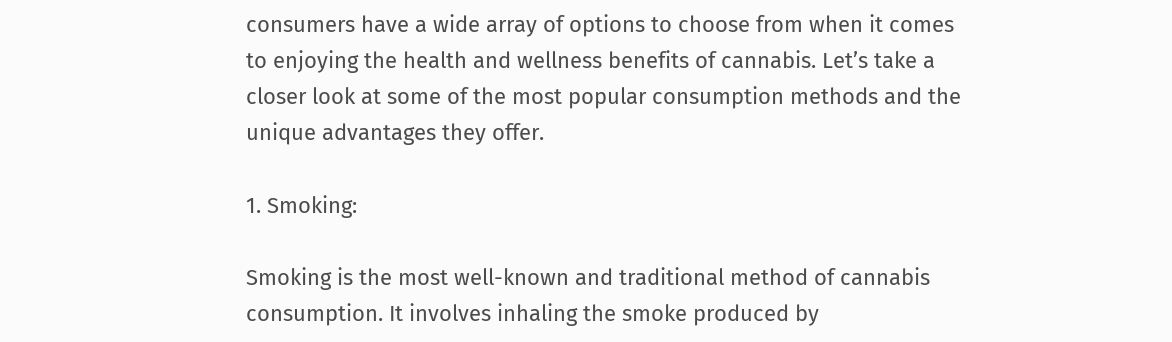consumers have a wide array of options to choose from when it comes to enjoying the health and wellness benefits of cannabis. Let’s take a closer look at some of the most popular consumption methods and the unique advantages they offer.

1. Smoking:

Smoking is the most well-known and traditional method of cannabis consumption. It involves inhaling the smoke produced by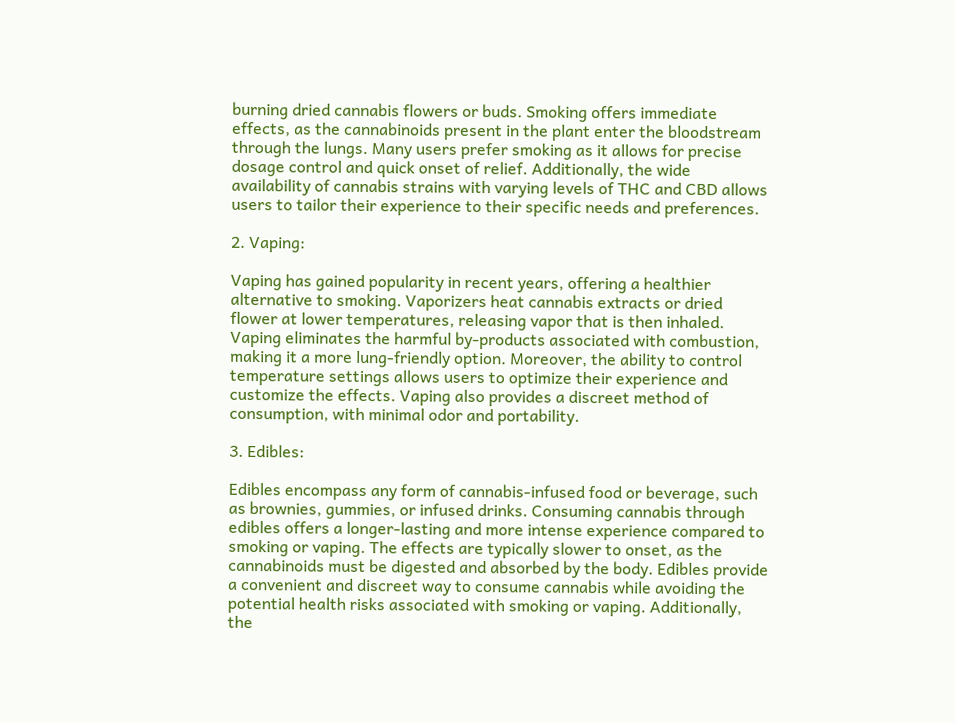burning dried cannabis flowers or buds. Smoking offers immediate effects, as the cannabinoids present in the plant enter the bloodstream through the lungs. Many users prefer smoking as it allows for precise dosage control and quick onset of relief. Additionally, the wide availability of cannabis strains with varying levels of THC and CBD allows users to tailor their experience to their specific needs and preferences.

2. Vaping:

Vaping has gained popularity in recent years, offering a healthier alternative to smoking. Vaporizers heat cannabis extracts or dried flower at lower temperatures, releasing vapor that is then inhaled. Vaping eliminates the harmful by-products associated with combustion, making it a more lung-friendly option. Moreover, the ability to control temperature settings allows users to optimize their experience and customize the effects. Vaping also provides a discreet method of consumption, with minimal odor and portability.

3. Edibles:

Edibles encompass any form of cannabis-infused food or beverage, such as brownies, gummies, or infused drinks. Consuming cannabis through edibles offers a longer-lasting and more intense experience compared to smoking or vaping. The effects are typically slower to onset, as the cannabinoids must be digested and absorbed by the body. Edibles provide a convenient and discreet way to consume cannabis while avoiding the potential health risks associated with smoking or vaping. Additionally, the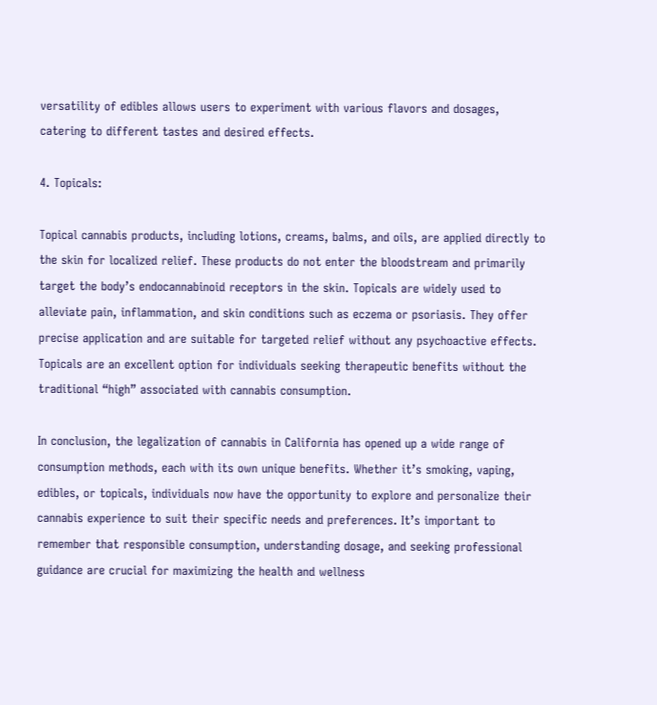versatility of edibles allows users to experiment with various flavors and dosages, catering to different tastes and desired effects.

4. Topicals:

Topical cannabis products, including lotions, creams, balms, and oils, are applied directly to the skin for localized relief. These products do not enter the bloodstream and primarily target the body’s endocannabinoid receptors in the skin. Topicals are widely used to alleviate pain, inflammation, and skin conditions such as eczema or psoriasis. They offer precise application and are suitable for targeted relief without any psychoactive effects. Topicals are an excellent option for individuals seeking therapeutic benefits without the traditional “high” associated with cannabis consumption.

In conclusion, the legalization of cannabis in California has opened up a wide range of consumption methods, each with its own unique benefits. Whether it’s smoking, vaping, edibles, or topicals, individuals now have the opportunity to explore and personalize their cannabis experience to suit their specific needs and preferences. It’s important to remember that responsible consumption, understanding dosage, and seeking professional guidance are crucial for maximizing the health and wellness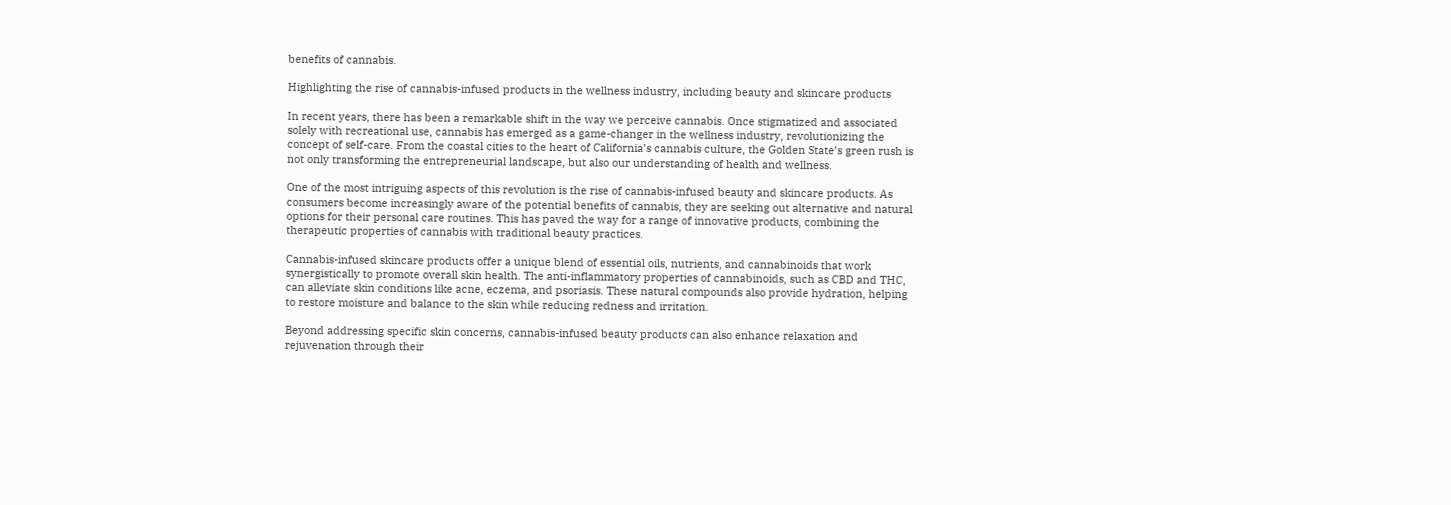benefits of cannabis.

Highlighting the rise of cannabis-infused products in the wellness industry, including beauty and skincare products

In recent years, there has been a remarkable shift in the way we perceive cannabis. Once stigmatized and associated solely with recreational use, cannabis has emerged as a game-changer in the wellness industry, revolutionizing the concept of self-care. From the coastal cities to the heart of California’s cannabis culture, the Golden State’s green rush is not only transforming the entrepreneurial landscape, but also our understanding of health and wellness.

One of the most intriguing aspects of this revolution is the rise of cannabis-infused beauty and skincare products. As consumers become increasingly aware of the potential benefits of cannabis, they are seeking out alternative and natural options for their personal care routines. This has paved the way for a range of innovative products, combining the therapeutic properties of cannabis with traditional beauty practices.

Cannabis-infused skincare products offer a unique blend of essential oils, nutrients, and cannabinoids that work synergistically to promote overall skin health. The anti-inflammatory properties of cannabinoids, such as CBD and THC, can alleviate skin conditions like acne, eczema, and psoriasis. These natural compounds also provide hydration, helping to restore moisture and balance to the skin while reducing redness and irritation.

Beyond addressing specific skin concerns, cannabis-infused beauty products can also enhance relaxation and rejuvenation through their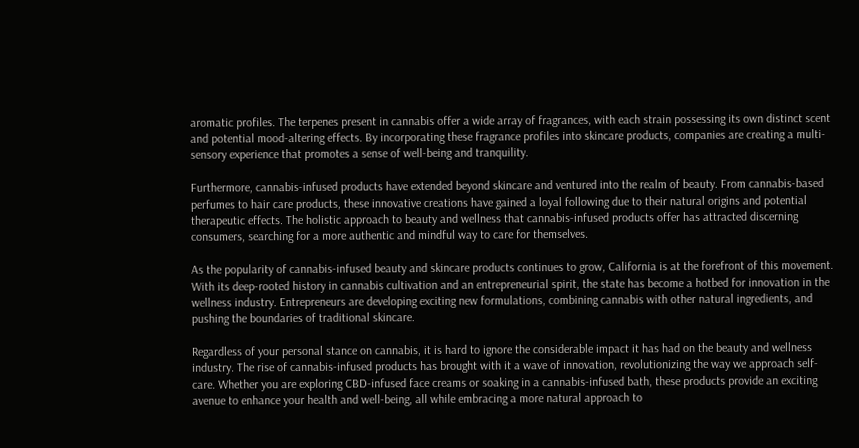aromatic profiles. The terpenes present in cannabis offer a wide array of fragrances, with each strain possessing its own distinct scent and potential mood-altering effects. By incorporating these fragrance profiles into skincare products, companies are creating a multi-sensory experience that promotes a sense of well-being and tranquility.

Furthermore, cannabis-infused products have extended beyond skincare and ventured into the realm of beauty. From cannabis-based perfumes to hair care products, these innovative creations have gained a loyal following due to their natural origins and potential therapeutic effects. The holistic approach to beauty and wellness that cannabis-infused products offer has attracted discerning consumers, searching for a more authentic and mindful way to care for themselves.

As the popularity of cannabis-infused beauty and skincare products continues to grow, California is at the forefront of this movement. With its deep-rooted history in cannabis cultivation and an entrepreneurial spirit, the state has become a hotbed for innovation in the wellness industry. Entrepreneurs are developing exciting new formulations, combining cannabis with other natural ingredients, and pushing the boundaries of traditional skincare.

Regardless of your personal stance on cannabis, it is hard to ignore the considerable impact it has had on the beauty and wellness industry. The rise of cannabis-infused products has brought with it a wave of innovation, revolutionizing the way we approach self-care. Whether you are exploring CBD-infused face creams or soaking in a cannabis-infused bath, these products provide an exciting avenue to enhance your health and well-being, all while embracing a more natural approach to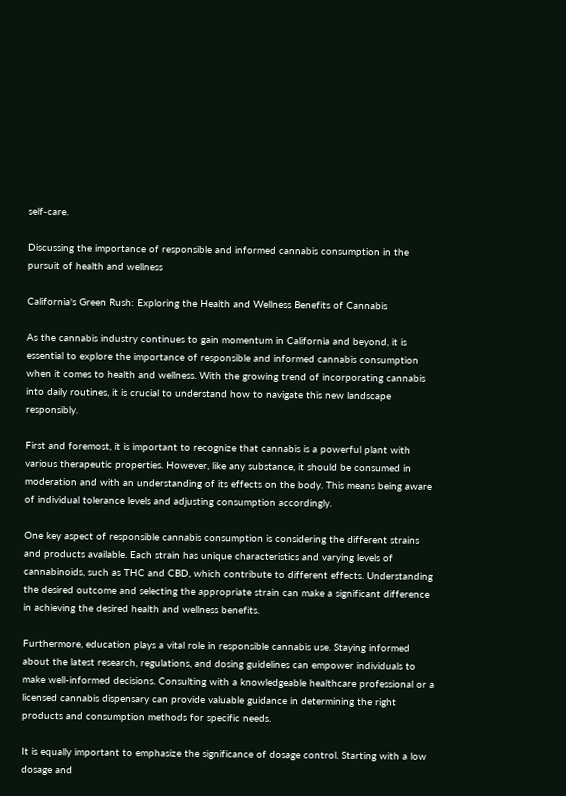self-care.

Discussing the importance of responsible and informed cannabis consumption in the pursuit of health and wellness

California's Green Rush: Exploring the Health and Wellness Benefits of Cannabis

As the cannabis industry continues to gain momentum in California and beyond, it is essential to explore the importance of responsible and informed cannabis consumption when it comes to health and wellness. With the growing trend of incorporating cannabis into daily routines, it is crucial to understand how to navigate this new landscape responsibly.

First and foremost, it is important to recognize that cannabis is a powerful plant with various therapeutic properties. However, like any substance, it should be consumed in moderation and with an understanding of its effects on the body. This means being aware of individual tolerance levels and adjusting consumption accordingly.

One key aspect of responsible cannabis consumption is considering the different strains and products available. Each strain has unique characteristics and varying levels of cannabinoids, such as THC and CBD, which contribute to different effects. Understanding the desired outcome and selecting the appropriate strain can make a significant difference in achieving the desired health and wellness benefits.

Furthermore, education plays a vital role in responsible cannabis use. Staying informed about the latest research, regulations, and dosing guidelines can empower individuals to make well-informed decisions. Consulting with a knowledgeable healthcare professional or a licensed cannabis dispensary can provide valuable guidance in determining the right products and consumption methods for specific needs.

It is equally important to emphasize the significance of dosage control. Starting with a low dosage and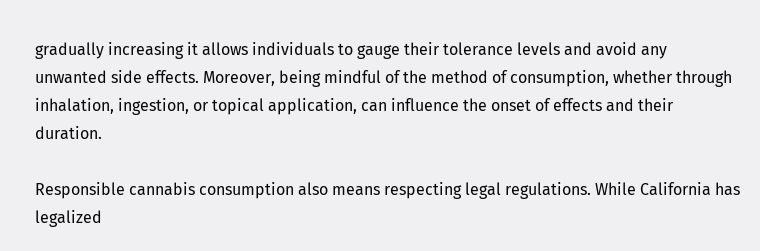gradually increasing it allows individuals to gauge their tolerance levels and avoid any unwanted side effects. Moreover, being mindful of the method of consumption, whether through inhalation, ingestion, or topical application, can influence the onset of effects and their duration.

Responsible cannabis consumption also means respecting legal regulations. While California has legalized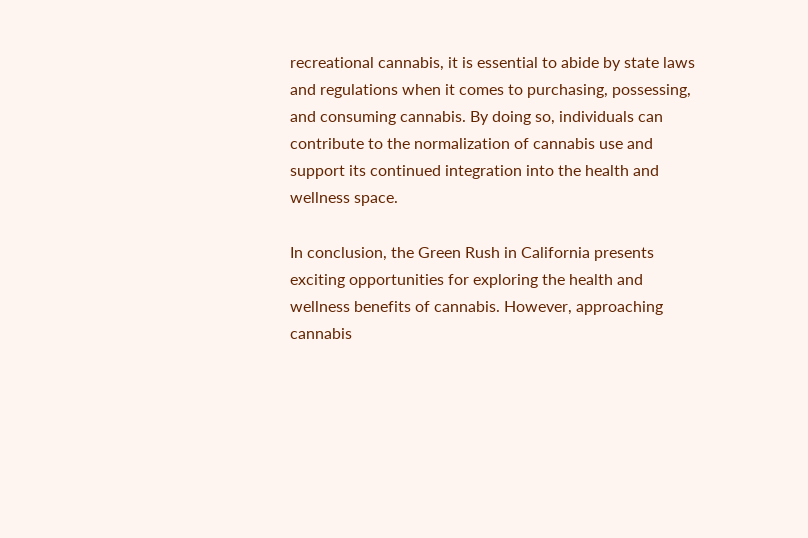recreational cannabis, it is essential to abide by state laws and regulations when it comes to purchasing, possessing, and consuming cannabis. By doing so, individuals can contribute to the normalization of cannabis use and support its continued integration into the health and wellness space.

In conclusion, the Green Rush in California presents exciting opportunities for exploring the health and wellness benefits of cannabis. However, approaching cannabis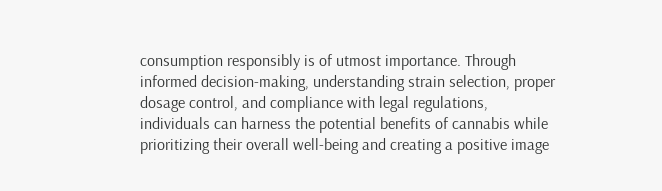consumption responsibly is of utmost importance. Through informed decision-making, understanding strain selection, proper dosage control, and compliance with legal regulations, individuals can harness the potential benefits of cannabis while prioritizing their overall well-being and creating a positive image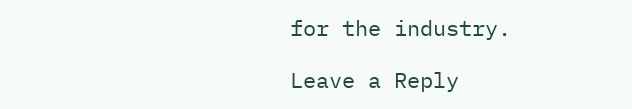for the industry.

Leave a Reply